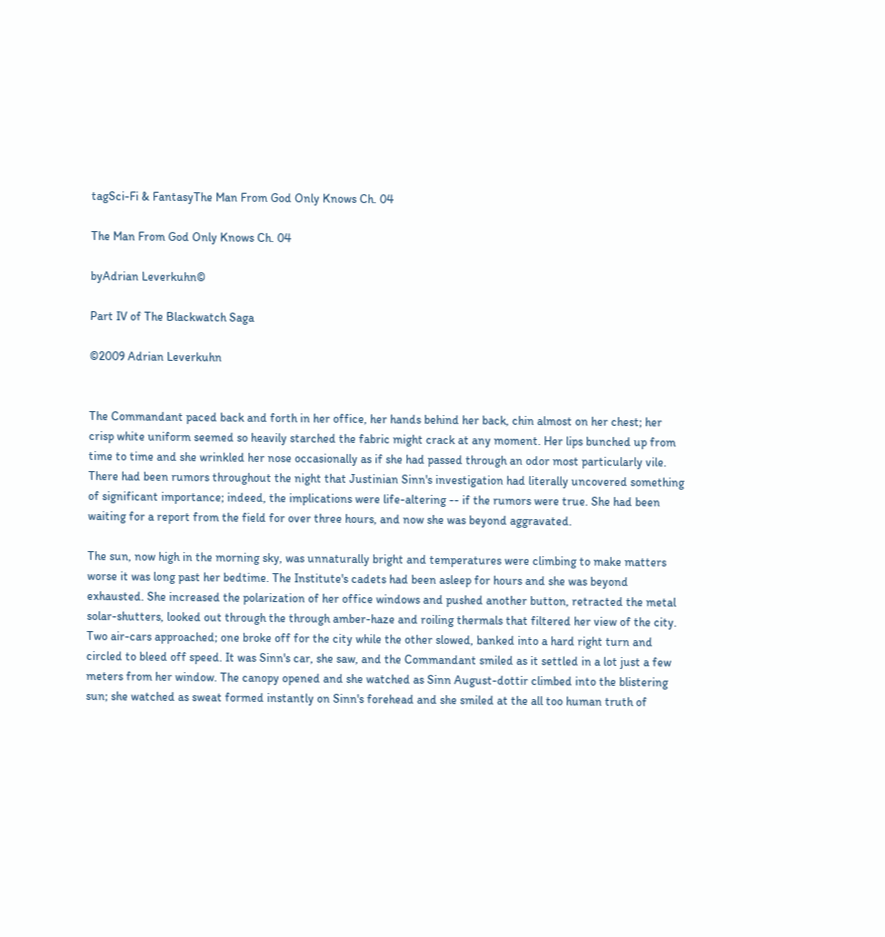tagSci-Fi & FantasyThe Man From God Only Knows Ch. 04

The Man From God Only Knows Ch. 04

byAdrian Leverkuhn©

Part IV of The Blackwatch Saga

©2009 Adrian Leverkuhn


The Commandant paced back and forth in her office, her hands behind her back, chin almost on her chest; her crisp white uniform seemed so heavily starched the fabric might crack at any moment. Her lips bunched up from time to time and she wrinkled her nose occasionally as if she had passed through an odor most particularly vile. There had been rumors throughout the night that Justinian Sinn's investigation had literally uncovered something of significant importance; indeed, the implications were life-altering -- if the rumors were true. She had been waiting for a report from the field for over three hours, and now she was beyond aggravated.

The sun, now high in the morning sky, was unnaturally bright and temperatures were climbing to make matters worse it was long past her bedtime. The Institute's cadets had been asleep for hours and she was beyond exhausted. She increased the polarization of her office windows and pushed another button, retracted the metal solar-shutters, looked out through the through amber-haze and roiling thermals that filtered her view of the city. Two air-cars approached; one broke off for the city while the other slowed, banked into a hard right turn and circled to bleed off speed. It was Sinn's car, she saw, and the Commandant smiled as it settled in a lot just a few meters from her window. The canopy opened and she watched as Sinn August-dottir climbed into the blistering sun; she watched as sweat formed instantly on Sinn's forehead and she smiled at the all too human truth of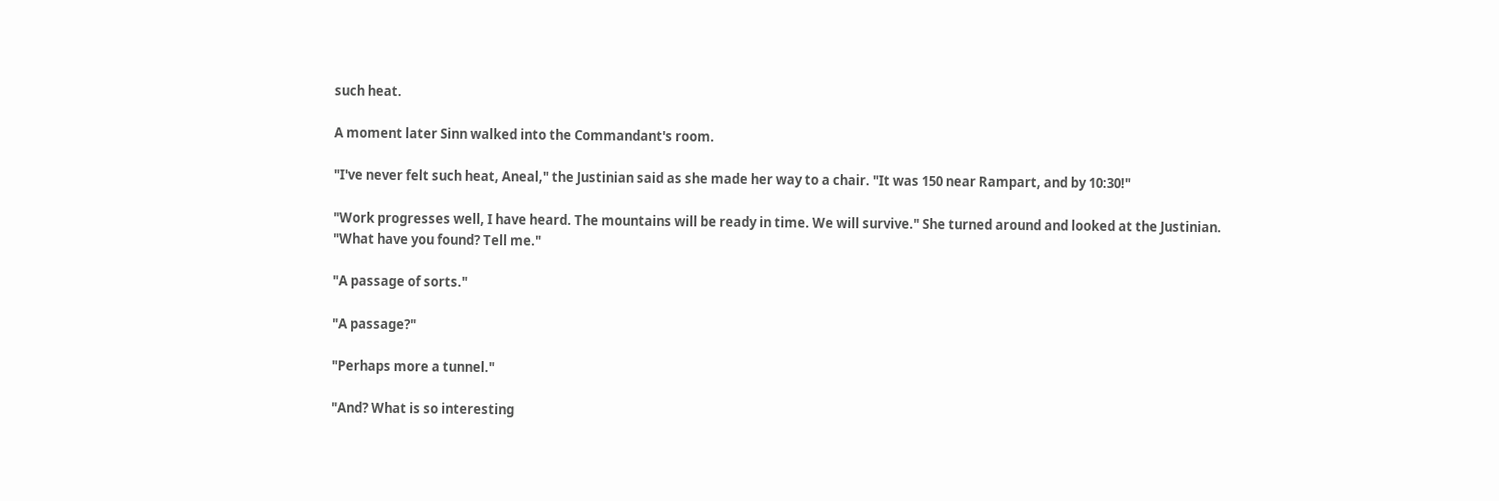such heat.

A moment later Sinn walked into the Commandant's room.

"I've never felt such heat, Aneal," the Justinian said as she made her way to a chair. "It was 150 near Rampart, and by 10:30!"

"Work progresses well, I have heard. The mountains will be ready in time. We will survive." She turned around and looked at the Justinian. "What have you found? Tell me."

"A passage of sorts."

"A passage?"

"Perhaps more a tunnel."

"And? What is so interesting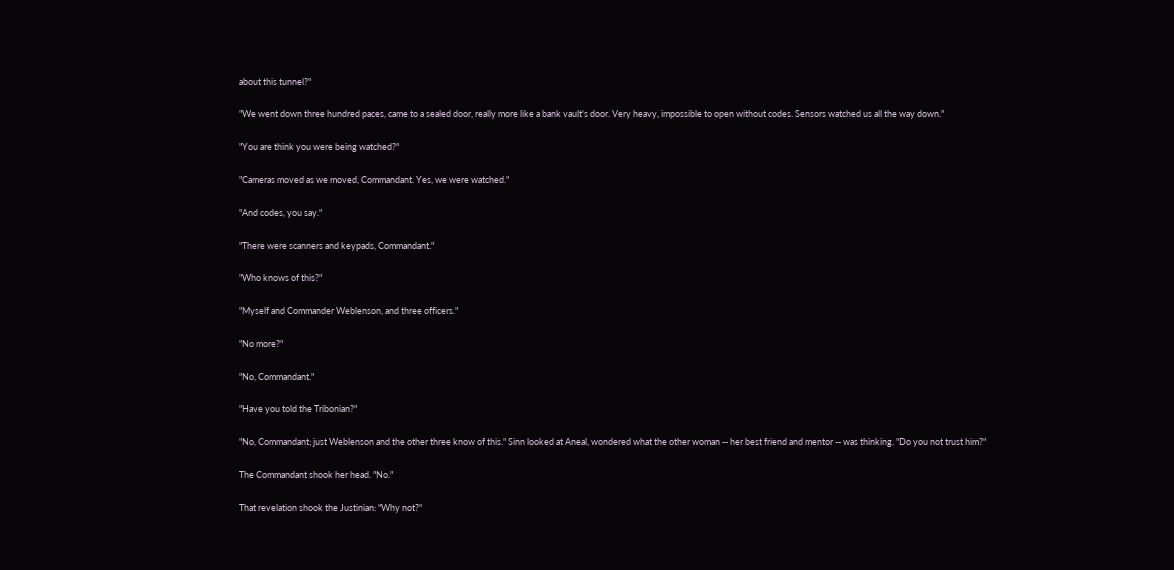about this tunnel?"

"We went down three hundred paces, came to a sealed door, really more like a bank vault's door. Very heavy, impossible to open without codes. Sensors watched us all the way down."

"You are think you were being watched?"

"Cameras moved as we moved, Commandant. Yes, we were watched."

"And codes, you say."

"There were scanners and keypads, Commandant."

"Who knows of this?"

"Myself and Commander Weblenson, and three officers."

"No more?"

"No, Commandant."

"Have you told the Tribonian?"

"No, Commandant; just Weblenson and the other three know of this." Sinn looked at Aneal, wondered what the other woman -- her best friend and mentor -- was thinking. "Do you not trust him?"

The Commandant shook her head. "No."

That revelation shook the Justinian: "Why not?"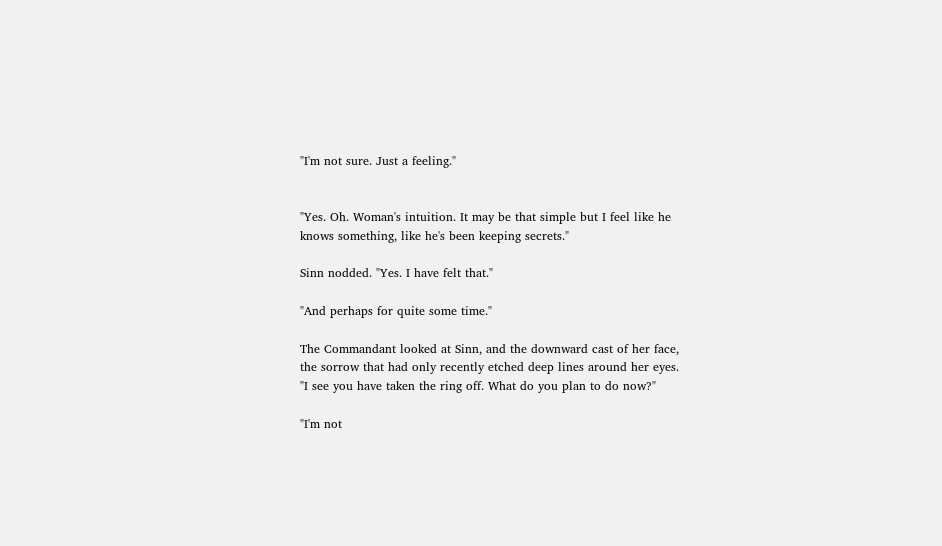"I'm not sure. Just a feeling."


"Yes. Oh. Woman's intuition. It may be that simple but I feel like he knows something, like he's been keeping secrets."

Sinn nodded. "Yes. I have felt that."

"And perhaps for quite some time."

The Commandant looked at Sinn, and the downward cast of her face, the sorrow that had only recently etched deep lines around her eyes. "I see you have taken the ring off. What do you plan to do now?"

"I'm not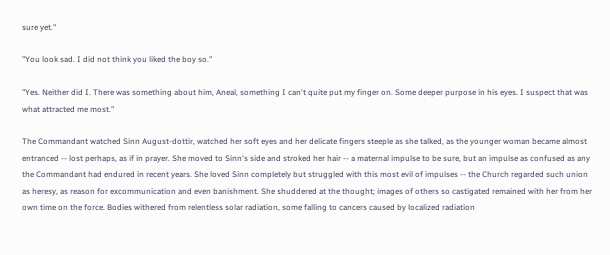sure yet."

"You look sad. I did not think you liked the boy so."

"Yes. Neither did I. There was something about him, Aneal, something I can't quite put my finger on. Some deeper purpose in his eyes. I suspect that was what attracted me most."

The Commandant watched Sinn August-dottir, watched her soft eyes and her delicate fingers steeple as she talked, as the younger woman became almost entranced -- lost perhaps, as if in prayer. She moved to Sinn's side and stroked her hair -- a maternal impulse to be sure, but an impulse as confused as any the Commandant had endured in recent years. She loved Sinn completely but struggled with this most evil of impulses -- the Church regarded such union as heresy, as reason for excommunication and even banishment. She shuddered at the thought; images of others so castigated remained with her from her own time on the force. Bodies withered from relentless solar radiation, some falling to cancers caused by localized radiation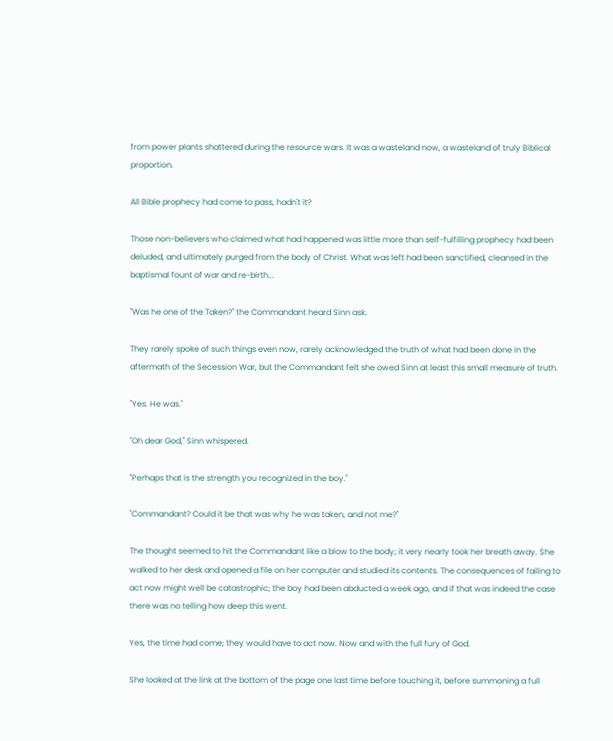from power plants shattered during the resource wars. It was a wasteland now, a wasteland of truly Biblical proportion.

All Bible prophecy had come to pass, hadn't it?

Those non-believers who claimed what had happened was little more than self-fulfilling prophecy had been deluded, and ultimately purged from the body of Christ. What was left had been sanctified, cleansed in the baptismal fount of war and re-birth...

"Was he one of the Taken?" the Commandant heard Sinn ask.

They rarely spoke of such things even now, rarely acknowledged the truth of what had been done in the aftermath of the Secession War, but the Commandant felt she owed Sinn at least this small measure of truth.

"Yes. He was."

"Oh dear God," Sinn whispered.

"Perhaps that is the strength you recognized in the boy."

"Commandant? Could it be that was why he was taken, and not me?"

The thought seemed to hit the Commandant like a blow to the body; it very nearly took her breath away. She walked to her desk and opened a file on her computer and studied its contents. The consequences of failing to act now might well be catastrophic; the boy had been abducted a week ago, and if that was indeed the case there was no telling how deep this went.

Yes, the time had come; they would have to act now. Now and with the full fury of God.

She looked at the link at the bottom of the page one last time before touching it, before summoning a full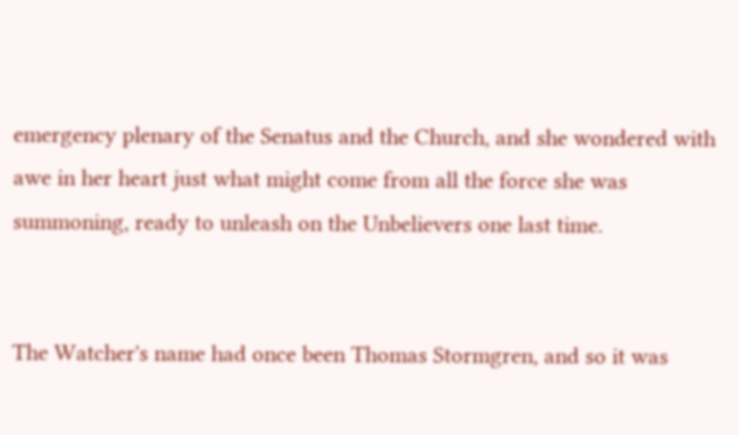emergency plenary of the Senatus and the Church, and she wondered with awe in her heart just what might come from all the force she was summoning, ready to unleash on the Unbelievers one last time.


The Watcher's name had once been Thomas Stormgren, and so it was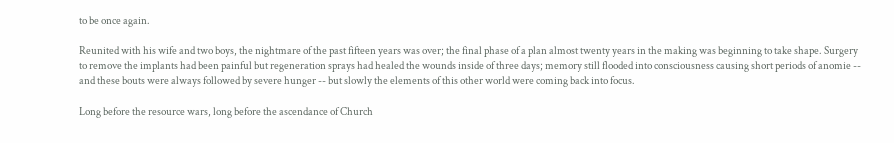to be once again.

Reunited with his wife and two boys, the nightmare of the past fifteen years was over; the final phase of a plan almost twenty years in the making was beginning to take shape. Surgery to remove the implants had been painful but regeneration sprays had healed the wounds inside of three days; memory still flooded into consciousness causing short periods of anomie -- and these bouts were always followed by severe hunger -- but slowly the elements of this other world were coming back into focus.

Long before the resource wars, long before the ascendance of Church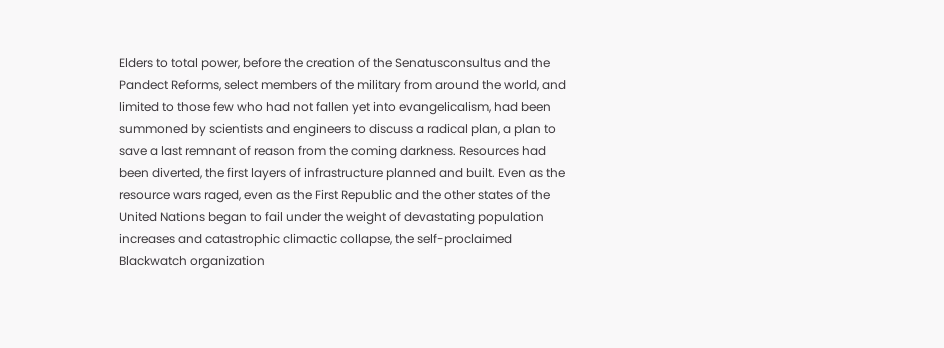Elders to total power, before the creation of the Senatusconsultus and the Pandect Reforms, select members of the military from around the world, and limited to those few who had not fallen yet into evangelicalism, had been summoned by scientists and engineers to discuss a radical plan, a plan to save a last remnant of reason from the coming darkness. Resources had been diverted, the first layers of infrastructure planned and built. Even as the resource wars raged, even as the First Republic and the other states of the United Nations began to fail under the weight of devastating population increases and catastrophic climactic collapse, the self-proclaimed Blackwatch organization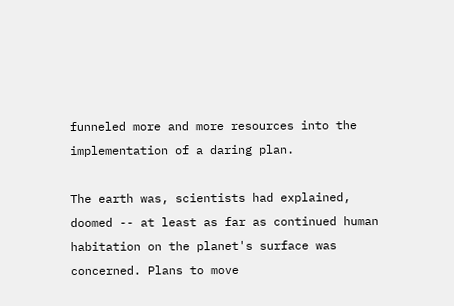funneled more and more resources into the implementation of a daring plan.

The earth was, scientists had explained, doomed -- at least as far as continued human habitation on the planet's surface was concerned. Plans to move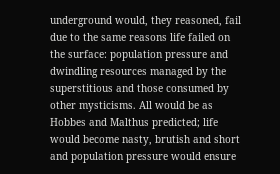underground would, they reasoned, fail due to the same reasons life failed on the surface: population pressure and dwindling resources managed by the superstitious and those consumed by other mysticisms. All would be as Hobbes and Malthus predicted; life would become nasty, brutish and short and population pressure would ensure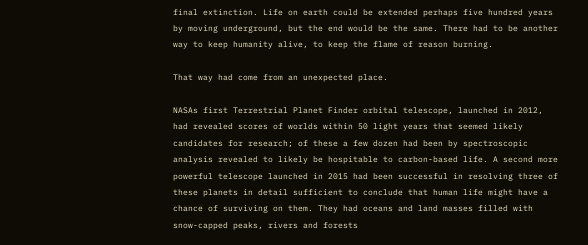final extinction. Life on earth could be extended perhaps five hundred years by moving underground, but the end would be the same. There had to be another way to keep humanity alive, to keep the flame of reason burning.

That way had come from an unexpected place.

NASAs first Terrestrial Planet Finder orbital telescope, launched in 2012, had revealed scores of worlds within 50 light years that seemed likely candidates for research; of these a few dozen had been by spectroscopic analysis revealed to likely be hospitable to carbon-based life. A second more powerful telescope launched in 2015 had been successful in resolving three of these planets in detail sufficient to conclude that human life might have a chance of surviving on them. They had oceans and land masses filled with snow-capped peaks, rivers and forests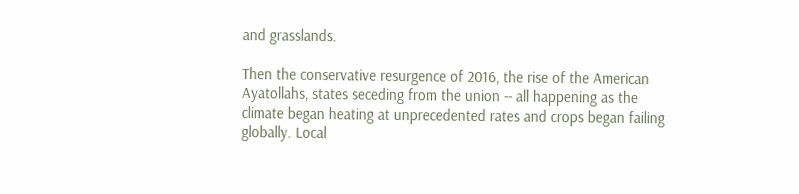and grasslands.

Then the conservative resurgence of 2016, the rise of the American Ayatollahs, states seceding from the union -- all happening as the climate began heating at unprecedented rates and crops began failing globally. Local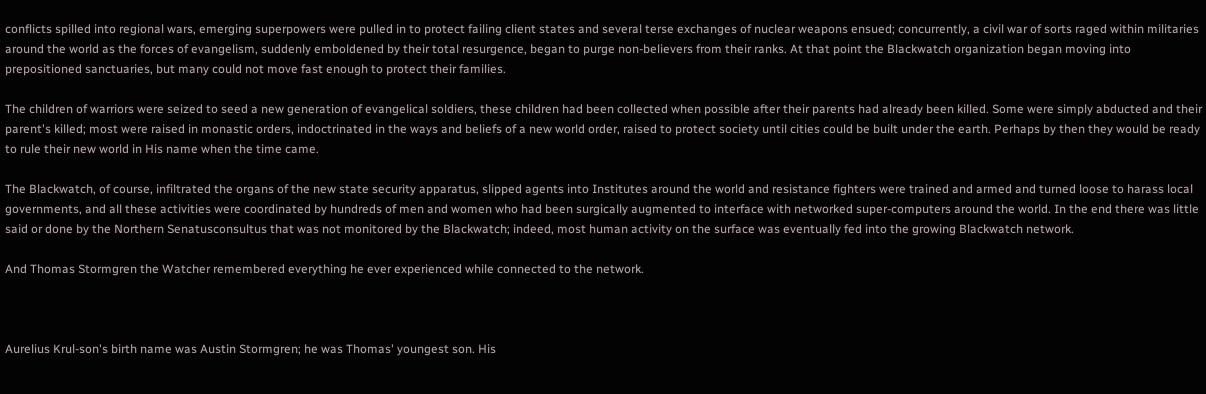conflicts spilled into regional wars, emerging superpowers were pulled in to protect failing client states and several terse exchanges of nuclear weapons ensued; concurrently, a civil war of sorts raged within militaries around the world as the forces of evangelism, suddenly emboldened by their total resurgence, began to purge non-believers from their ranks. At that point the Blackwatch organization began moving into prepositioned sanctuaries, but many could not move fast enough to protect their families.

The children of warriors were seized to seed a new generation of evangelical soldiers, these children had been collected when possible after their parents had already been killed. Some were simply abducted and their parent's killed; most were raised in monastic orders, indoctrinated in the ways and beliefs of a new world order, raised to protect society until cities could be built under the earth. Perhaps by then they would be ready to rule their new world in His name when the time came.

The Blackwatch, of course, infiltrated the organs of the new state security apparatus, slipped agents into Institutes around the world and resistance fighters were trained and armed and turned loose to harass local governments, and all these activities were coordinated by hundreds of men and women who had been surgically augmented to interface with networked super-computers around the world. In the end there was little said or done by the Northern Senatusconsultus that was not monitored by the Blackwatch; indeed, most human activity on the surface was eventually fed into the growing Blackwatch network.

And Thomas Stormgren the Watcher remembered everything he ever experienced while connected to the network.



Aurelius Krul-son's birth name was Austin Stormgren; he was Thomas' youngest son. His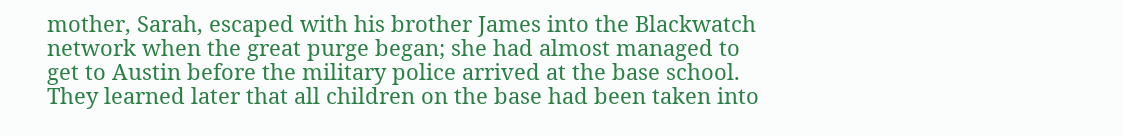mother, Sarah, escaped with his brother James into the Blackwatch network when the great purge began; she had almost managed to get to Austin before the military police arrived at the base school. They learned later that all children on the base had been taken into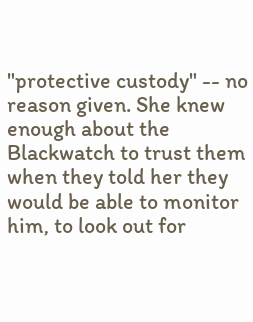"protective custody" -- no reason given. She knew enough about the Blackwatch to trust them when they told her they would be able to monitor him, to look out for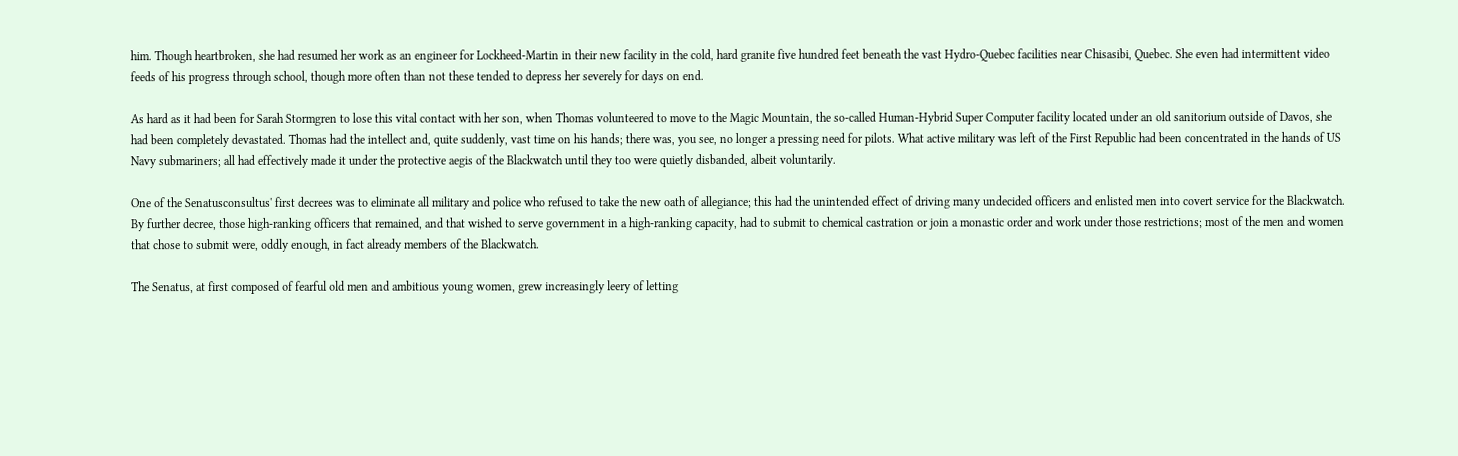him. Though heartbroken, she had resumed her work as an engineer for Lockheed-Martin in their new facility in the cold, hard granite five hundred feet beneath the vast Hydro-Quebec facilities near Chisasibi, Quebec. She even had intermittent video feeds of his progress through school, though more often than not these tended to depress her severely for days on end.

As hard as it had been for Sarah Stormgren to lose this vital contact with her son, when Thomas volunteered to move to the Magic Mountain, the so-called Human-Hybrid Super Computer facility located under an old sanitorium outside of Davos, she had been completely devastated. Thomas had the intellect and, quite suddenly, vast time on his hands; there was, you see, no longer a pressing need for pilots. What active military was left of the First Republic had been concentrated in the hands of US Navy submariners; all had effectively made it under the protective aegis of the Blackwatch until they too were quietly disbanded, albeit voluntarily.

One of the Senatusconsultus' first decrees was to eliminate all military and police who refused to take the new oath of allegiance; this had the unintended effect of driving many undecided officers and enlisted men into covert service for the Blackwatch. By further decree, those high-ranking officers that remained, and that wished to serve government in a high-ranking capacity, had to submit to chemical castration or join a monastic order and work under those restrictions; most of the men and women that chose to submit were, oddly enough, in fact already members of the Blackwatch.

The Senatus, at first composed of fearful old men and ambitious young women, grew increasingly leery of letting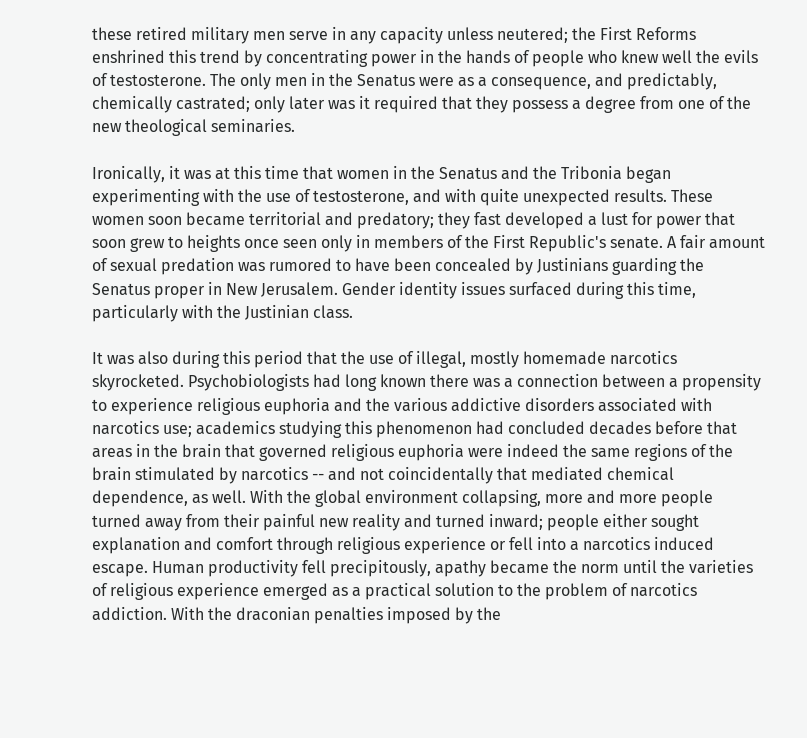these retired military men serve in any capacity unless neutered; the First Reforms enshrined this trend by concentrating power in the hands of people who knew well the evils of testosterone. The only men in the Senatus were as a consequence, and predictably, chemically castrated; only later was it required that they possess a degree from one of the new theological seminaries.

Ironically, it was at this time that women in the Senatus and the Tribonia began experimenting with the use of testosterone, and with quite unexpected results. These women soon became territorial and predatory; they fast developed a lust for power that soon grew to heights once seen only in members of the First Republic's senate. A fair amount of sexual predation was rumored to have been concealed by Justinians guarding the Senatus proper in New Jerusalem. Gender identity issues surfaced during this time, particularly with the Justinian class.

It was also during this period that the use of illegal, mostly homemade narcotics skyrocketed. Psychobiologists had long known there was a connection between a propensity to experience religious euphoria and the various addictive disorders associated with narcotics use; academics studying this phenomenon had concluded decades before that areas in the brain that governed religious euphoria were indeed the same regions of the brain stimulated by narcotics -- and not coincidentally that mediated chemical dependence, as well. With the global environment collapsing, more and more people turned away from their painful new reality and turned inward; people either sought explanation and comfort through religious experience or fell into a narcotics induced escape. Human productivity fell precipitously, apathy became the norm until the varieties of religious experience emerged as a practical solution to the problem of narcotics addiction. With the draconian penalties imposed by the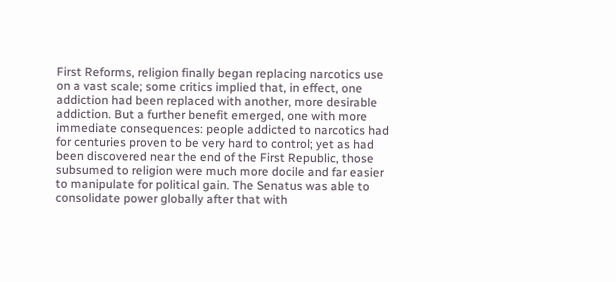First Reforms, religion finally began replacing narcotics use on a vast scale; some critics implied that, in effect, one addiction had been replaced with another, more desirable addiction. But a further benefit emerged, one with more immediate consequences: people addicted to narcotics had for centuries proven to be very hard to control; yet as had been discovered near the end of the First Republic, those subsumed to religion were much more docile and far easier to manipulate for political gain. The Senatus was able to consolidate power globally after that with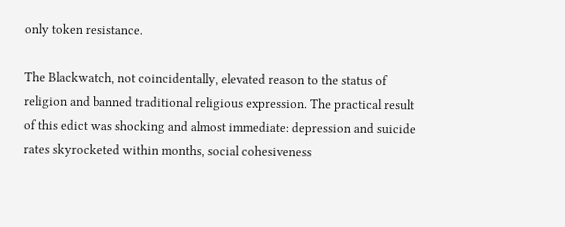only token resistance.

The Blackwatch, not coincidentally, elevated reason to the status of religion and banned traditional religious expression. The practical result of this edict was shocking and almost immediate: depression and suicide rates skyrocketed within months, social cohesiveness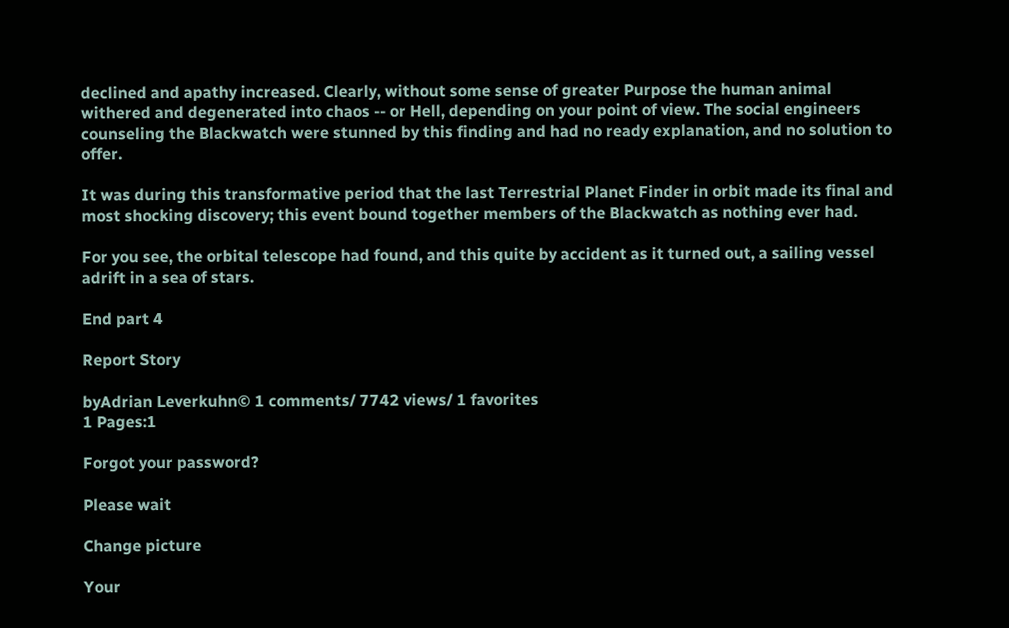declined and apathy increased. Clearly, without some sense of greater Purpose the human animal withered and degenerated into chaos -- or Hell, depending on your point of view. The social engineers counseling the Blackwatch were stunned by this finding and had no ready explanation, and no solution to offer.

It was during this transformative period that the last Terrestrial Planet Finder in orbit made its final and most shocking discovery; this event bound together members of the Blackwatch as nothing ever had.

For you see, the orbital telescope had found, and this quite by accident as it turned out, a sailing vessel adrift in a sea of stars.

End part 4

Report Story

byAdrian Leverkuhn© 1 comments/ 7742 views/ 1 favorites
1 Pages:1

Forgot your password?

Please wait

Change picture

Your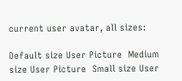current user avatar, all sizes:

Default size User Picture  Medium size User Picture  Small size User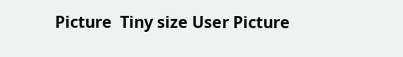Picture  Tiny size User Picture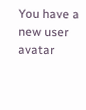You have a new user avatar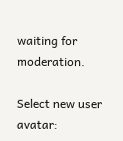waiting for moderation.

Select new user avatar: